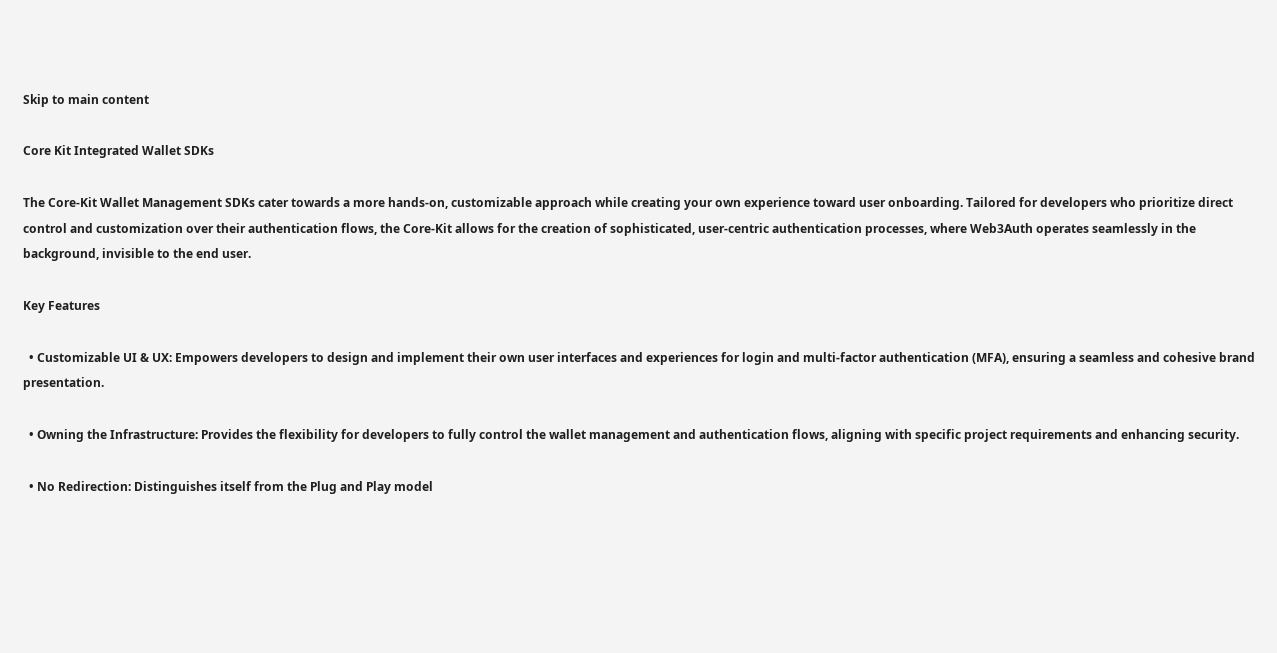Skip to main content

Core Kit Integrated Wallet SDKs

The Core-Kit Wallet Management SDKs cater towards a more hands-on, customizable approach while creating your own experience toward user onboarding. Tailored for developers who prioritize direct control and customization over their authentication flows, the Core-Kit allows for the creation of sophisticated, user-centric authentication processes, where Web3Auth operates seamlessly in the background, invisible to the end user.

Key Features

  • Customizable UI & UX: Empowers developers to design and implement their own user interfaces and experiences for login and multi-factor authentication (MFA), ensuring a seamless and cohesive brand presentation.

  • Owning the Infrastructure: Provides the flexibility for developers to fully control the wallet management and authentication flows, aligning with specific project requirements and enhancing security.

  • No Redirection: Distinguishes itself from the Plug and Play model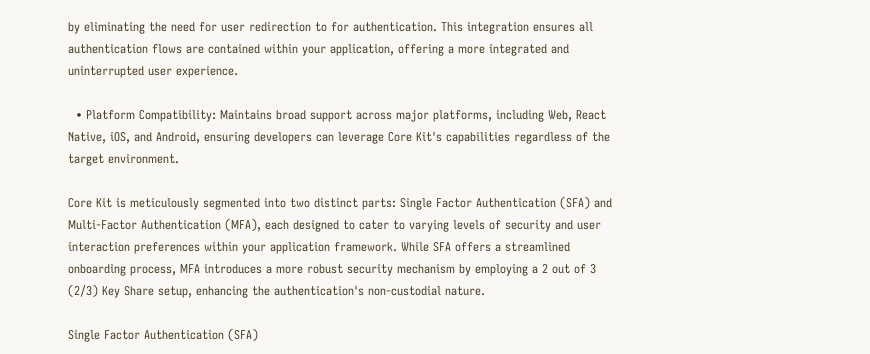by eliminating the need for user redirection to for authentication. This integration ensures all authentication flows are contained within your application, offering a more integrated and uninterrupted user experience.

  • Platform Compatibility: Maintains broad support across major platforms, including Web, React Native, iOS, and Android, ensuring developers can leverage Core Kit's capabilities regardless of the target environment.

Core Kit is meticulously segmented into two distinct parts: Single Factor Authentication (SFA) and Multi-Factor Authentication (MFA), each designed to cater to varying levels of security and user interaction preferences within your application framework. While SFA offers a streamlined onboarding process, MFA introduces a more robust security mechanism by employing a 2 out of 3 (2/3) Key Share setup, enhancing the authentication's non-custodial nature.

Single Factor Authentication (SFA)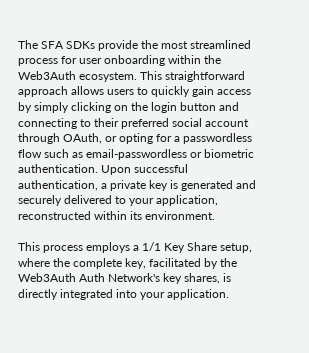The SFA SDKs provide the most streamlined process for user onboarding within the Web3Auth ecosystem. This straightforward approach allows users to quickly gain access by simply clicking on the login button and connecting to their preferred social account through OAuth, or opting for a passwordless flow such as email-passwordless or biometric authentication. Upon successful authentication, a private key is generated and securely delivered to your application, reconstructed within its environment.

This process employs a 1/1 Key Share setup, where the complete key, facilitated by the Web3Auth Auth Network's key shares, is directly integrated into your application.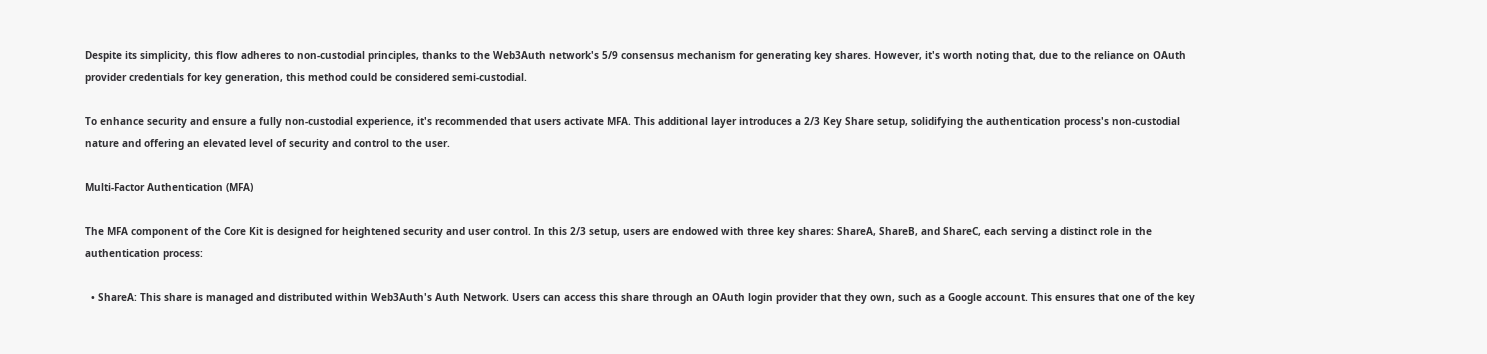Despite its simplicity, this flow adheres to non-custodial principles, thanks to the Web3Auth network's 5/9 consensus mechanism for generating key shares. However, it's worth noting that, due to the reliance on OAuth provider credentials for key generation, this method could be considered semi-custodial.

To enhance security and ensure a fully non-custodial experience, it's recommended that users activate MFA. This additional layer introduces a 2/3 Key Share setup, solidifying the authentication process's non-custodial nature and offering an elevated level of security and control to the user.

Multi-Factor Authentication (MFA)

The MFA component of the Core Kit is designed for heightened security and user control. In this 2/3 setup, users are endowed with three key shares: ShareA, ShareB, and ShareC, each serving a distinct role in the authentication process:

  • ShareA: This share is managed and distributed within Web3Auth's Auth Network. Users can access this share through an OAuth login provider that they own, such as a Google account. This ensures that one of the key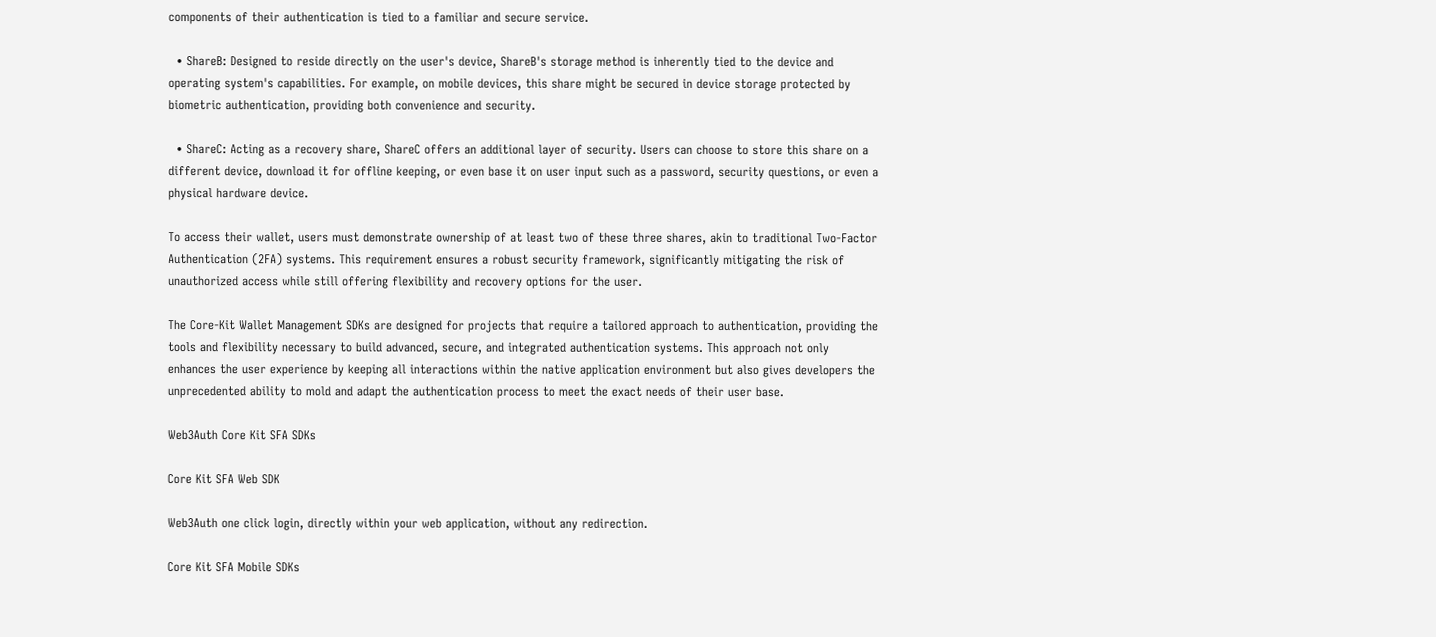components of their authentication is tied to a familiar and secure service.

  • ShareB: Designed to reside directly on the user's device, ShareB's storage method is inherently tied to the device and operating system's capabilities. For example, on mobile devices, this share might be secured in device storage protected by biometric authentication, providing both convenience and security.

  • ShareC: Acting as a recovery share, ShareC offers an additional layer of security. Users can choose to store this share on a different device, download it for offline keeping, or even base it on user input such as a password, security questions, or even a physical hardware device.

To access their wallet, users must demonstrate ownership of at least two of these three shares, akin to traditional Two-Factor Authentication (2FA) systems. This requirement ensures a robust security framework, significantly mitigating the risk of unauthorized access while still offering flexibility and recovery options for the user.

The Core-Kit Wallet Management SDKs are designed for projects that require a tailored approach to authentication, providing the tools and flexibility necessary to build advanced, secure, and integrated authentication systems. This approach not only enhances the user experience by keeping all interactions within the native application environment but also gives developers the unprecedented ability to mold and adapt the authentication process to meet the exact needs of their user base.

Web3Auth Core Kit SFA SDKs

Core Kit SFA Web SDK

Web3Auth one click login, directly within your web application, without any redirection.

Core Kit SFA Mobile SDKs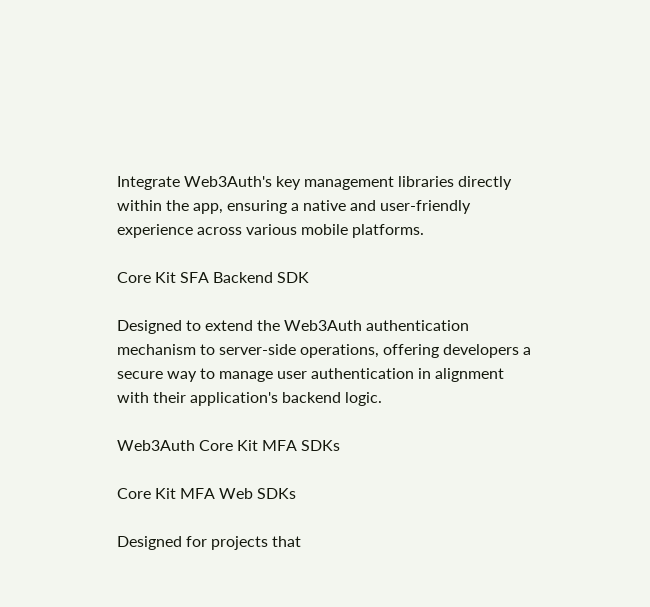Integrate Web3Auth's key management libraries directly within the app, ensuring a native and user-friendly experience across various mobile platforms.

Core Kit SFA Backend SDK

Designed to extend the Web3Auth authentication mechanism to server-side operations, offering developers a secure way to manage user authentication in alignment with their application's backend logic.

Web3Auth Core Kit MFA SDKs

Core Kit MFA Web SDKs

Designed for projects that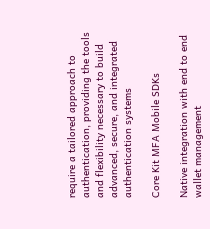require a tailored approach to authentication, providing the tools and flexibility necessary to build advanced, secure, and integrated authentication systems

Core Kit MFA Mobile SDKs

Native integration with end to end wallet management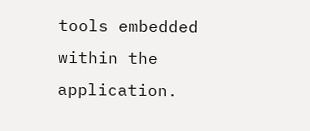tools embedded within the application.